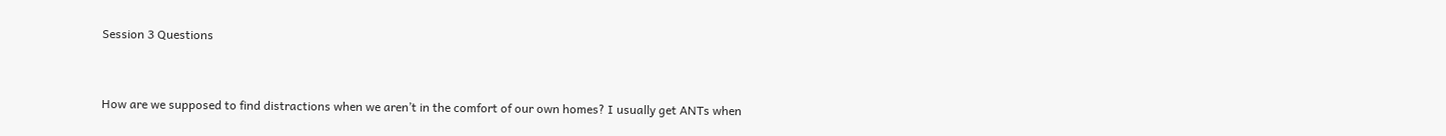Session 3 Questions



How are we supposed to find distractions when we aren’t in the comfort of our own homes? I usually get ANTs when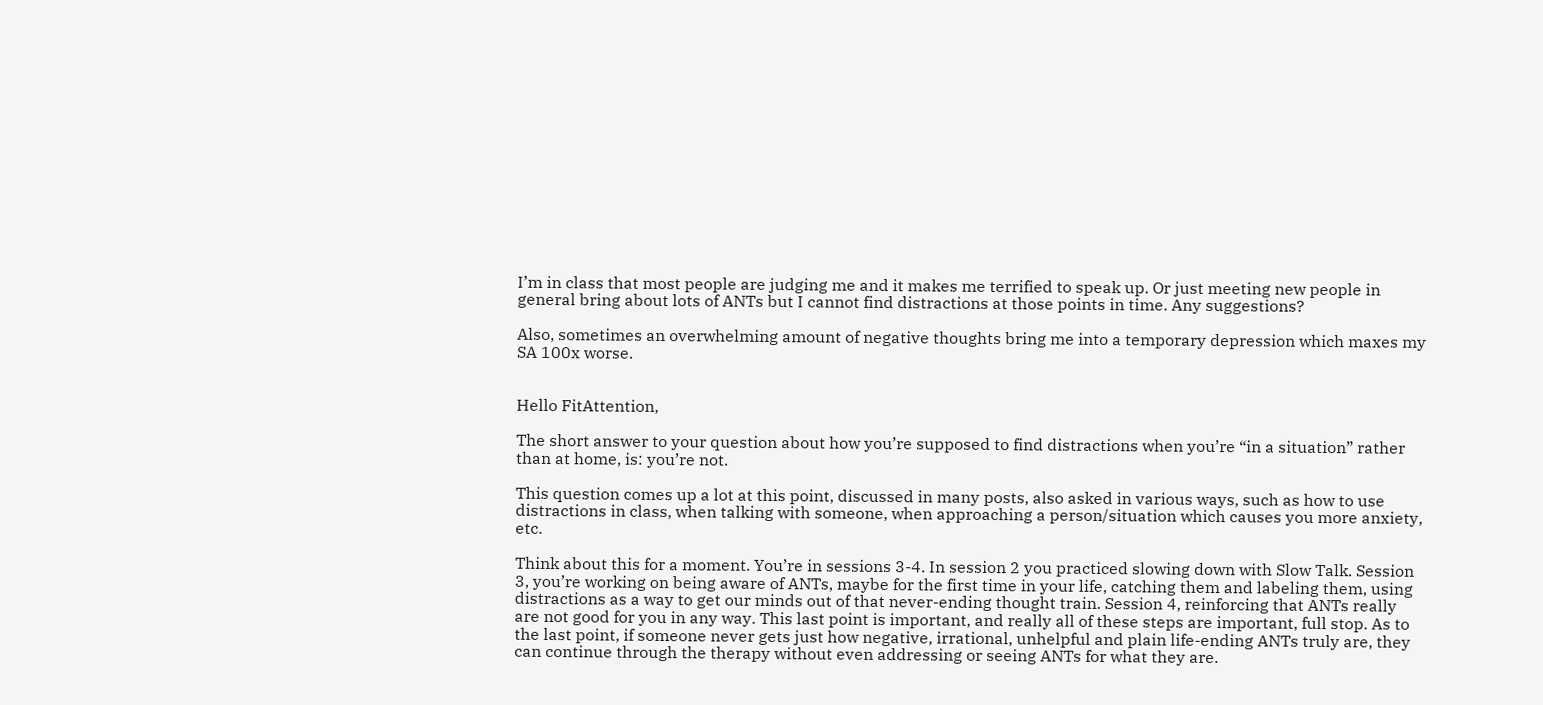I’m in class that most people are judging me and it makes me terrified to speak up. Or just meeting new people in general bring about lots of ANTs but I cannot find distractions at those points in time. Any suggestions?

Also, sometimes an overwhelming amount of negative thoughts bring me into a temporary depression which maxes my SA 100x worse.


Hello FitAttention,

The short answer to your question about how you’re supposed to find distractions when you’re “in a situation” rather than at home, is: you’re not.

This question comes up a lot at this point, discussed in many posts, also asked in various ways, such as how to use distractions in class, when talking with someone, when approaching a person/situation which causes you more anxiety, etc.

Think about this for a moment. You’re in sessions 3-4. In session 2 you practiced slowing down with Slow Talk. Session 3, you’re working on being aware of ANTs, maybe for the first time in your life, catching them and labeling them, using distractions as a way to get our minds out of that never-ending thought train. Session 4, reinforcing that ANTs really are not good for you in any way. This last point is important, and really all of these steps are important, full stop. As to the last point, if someone never gets just how negative, irrational, unhelpful and plain life-ending ANTs truly are, they can continue through the therapy without even addressing or seeing ANTs for what they are.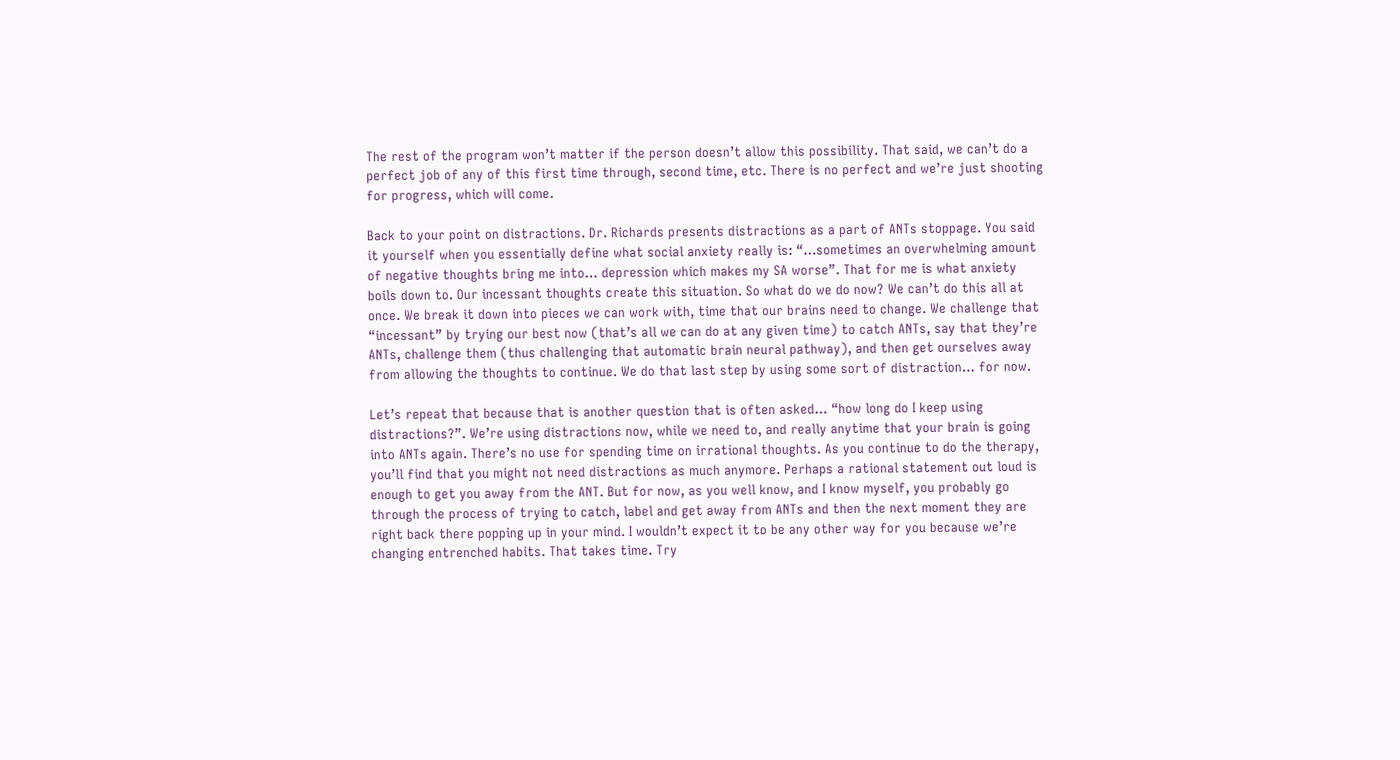The rest of the program won’t matter if the person doesn’t allow this possibility. That said, we can’t do a perfect job of any of this first time through, second time, etc. There is no perfect and we’re just shooting for progress, which will come.

Back to your point on distractions. Dr. Richards presents distractions as a part of ANTs stoppage. You said it yourself when you essentially define what social anxiety really is: “…sometimes an overwhelming amount of negative thoughts bring me into… depression which makes my SA worse”. That for me is what anxiety boils down to. Our incessant thoughts create this situation. So what do we do now? We can’t do this all at once. We break it down into pieces we can work with, time that our brains need to change. We challenge that “incessant” by trying our best now (that’s all we can do at any given time) to catch ANTs, say that they’re ANTs, challenge them (thus challenging that automatic brain neural pathway), and then get ourselves away from allowing the thoughts to continue. We do that last step by using some sort of distraction… for now.

Let’s repeat that because that is another question that is often asked… “how long do I keep using distractions?”. We’re using distractions now, while we need to, and really anytime that your brain is going into ANTs again. There’s no use for spending time on irrational thoughts. As you continue to do the therapy, you’ll find that you might not need distractions as much anymore. Perhaps a rational statement out loud is enough to get you away from the ANT. But for now, as you well know, and I know myself, you probably go through the process of trying to catch, label and get away from ANTs and then the next moment they are right back there popping up in your mind. I wouldn’t expect it to be any other way for you because we’re changing entrenched habits. That takes time. Try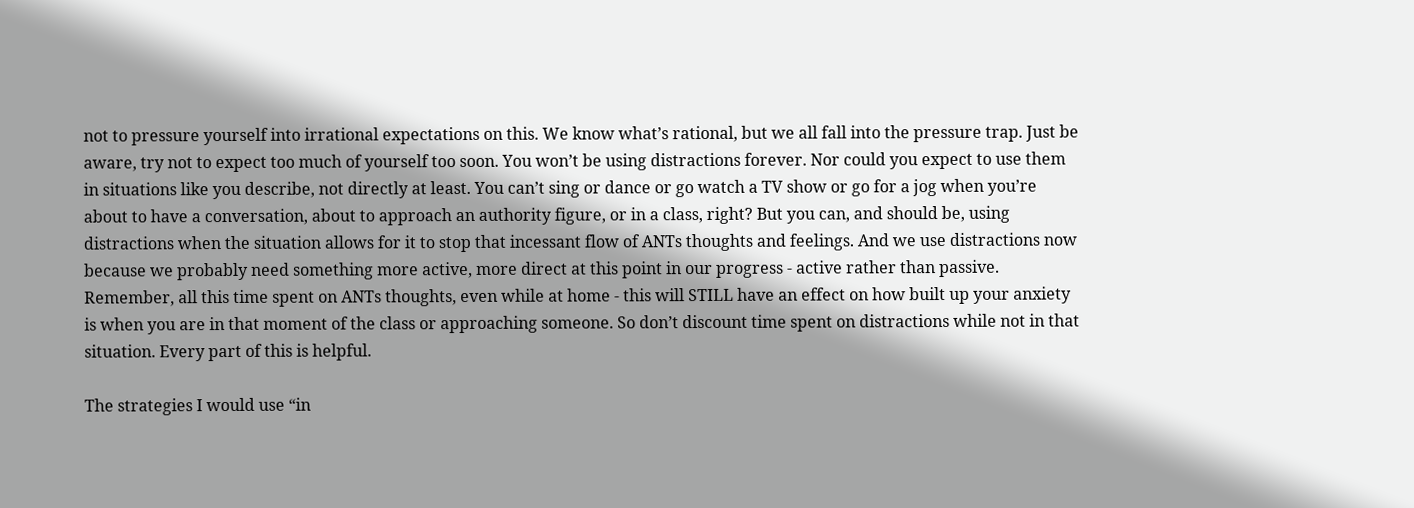not to pressure yourself into irrational expectations on this. We know what’s rational, but we all fall into the pressure trap. Just be aware, try not to expect too much of yourself too soon. You won’t be using distractions forever. Nor could you expect to use them in situations like you describe, not directly at least. You can’t sing or dance or go watch a TV show or go for a jog when you’re about to have a conversation, about to approach an authority figure, or in a class, right? But you can, and should be, using distractions when the situation allows for it to stop that incessant flow of ANTs thoughts and feelings. And we use distractions now because we probably need something more active, more direct at this point in our progress - active rather than passive. Remember, all this time spent on ANTs thoughts, even while at home - this will STILL have an effect on how built up your anxiety is when you are in that moment of the class or approaching someone. So don’t discount time spent on distractions while not in that situation. Every part of this is helpful.

The strategies I would use “in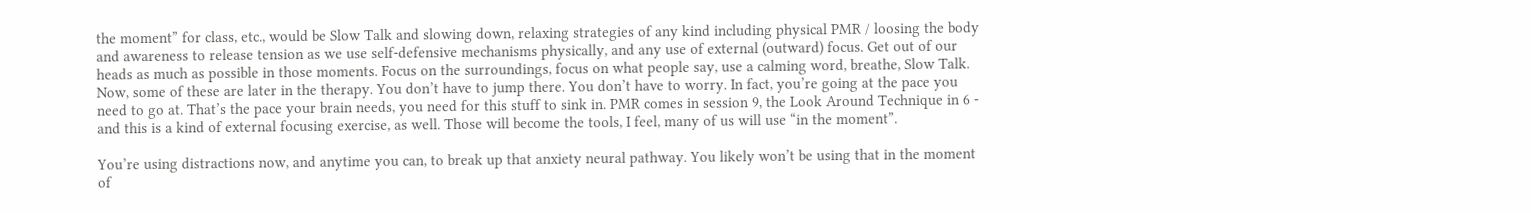the moment” for class, etc., would be Slow Talk and slowing down, relaxing strategies of any kind including physical PMR / loosing the body and awareness to release tension as we use self-defensive mechanisms physically, and any use of external (outward) focus. Get out of our heads as much as possible in those moments. Focus on the surroundings, focus on what people say, use a calming word, breathe, Slow Talk. Now, some of these are later in the therapy. You don’t have to jump there. You don’t have to worry. In fact, you’re going at the pace you need to go at. That’s the pace your brain needs, you need for this stuff to sink in. PMR comes in session 9, the Look Around Technique in 6 - and this is a kind of external focusing exercise, as well. Those will become the tools, I feel, many of us will use “in the moment”.

You’re using distractions now, and anytime you can, to break up that anxiety neural pathway. You likely won’t be using that in the moment of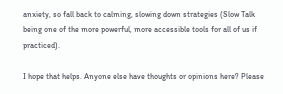anxiety, so fall back to calming, slowing down strategies (Slow Talk being one of the more powerful, more accessible tools for all of us if practiced).

I hope that helps. Anyone else have thoughts or opinions here? Please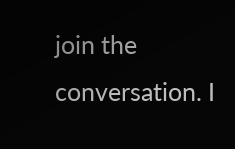join the conversation. I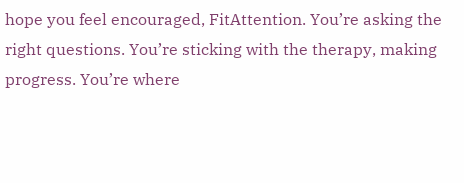hope you feel encouraged, FitAttention. You’re asking the right questions. You’re sticking with the therapy, making progress. You’re where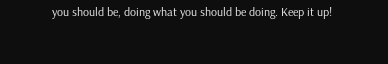you should be, doing what you should be doing. Keep it up!